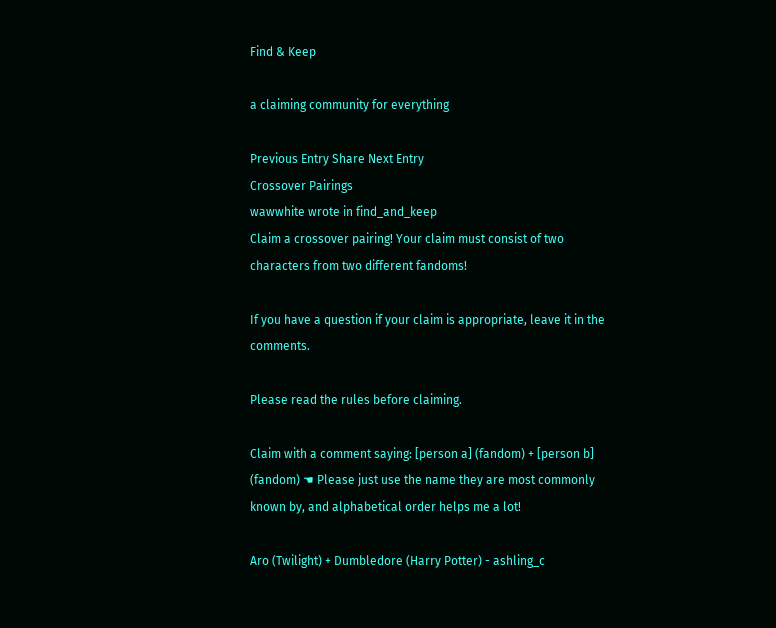Find & Keep

a claiming community for everything

Previous Entry Share Next Entry
Crossover Pairings
wawwhite wrote in find_and_keep
Claim a crossover pairing! Your claim must consist of two characters from two different fandoms!

If you have a question if your claim is appropriate, leave it in the comments.

Please read the rules before claiming.

Claim with a comment saying: [person a] (fandom) + [person b] (fandom) ☚ Please just use the name they are most commonly known by, and alphabetical order helps me a lot!

Aro (Twilight) + Dumbledore (Harry Potter) - ashling_c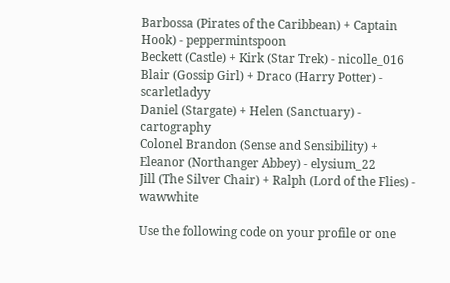Barbossa (Pirates of the Caribbean) + Captain Hook) - peppermintspoon
Beckett (Castle) + Kirk (Star Trek) - nicolle_016
Blair (Gossip Girl) + Draco (Harry Potter) - scarletladyy
Daniel (Stargate) + Helen (Sanctuary) - cartography
Colonel Brandon (Sense and Sensibility) + Eleanor (Northanger Abbey) - elysium_22
Jill (The Silver Chair) + Ralph (Lord of the Flies) - wawwhite

Use the following code on your profile or one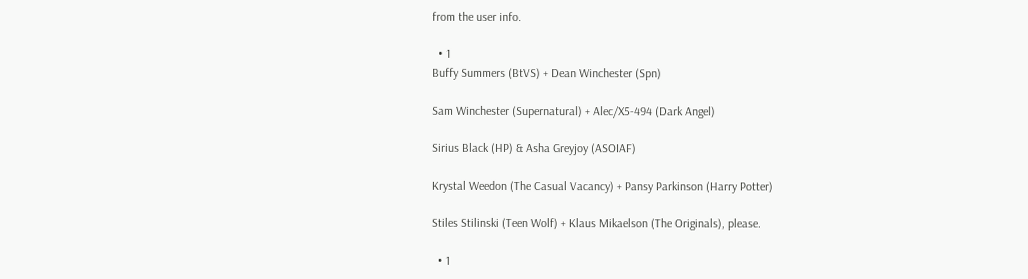from the user info.

  • 1
Buffy Summers (BtVS) + Dean Winchester (Spn)

Sam Winchester (Supernatural) + Alec/X5-494 (Dark Angel)

Sirius Black (HP) & Asha Greyjoy (ASOIAF)

Krystal Weedon (The Casual Vacancy) + Pansy Parkinson (Harry Potter)

Stiles Stilinski (Teen Wolf) + Klaus Mikaelson (The Originals), please.

  • 1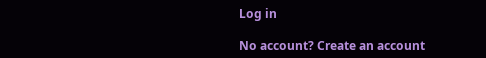Log in

No account? Create an account